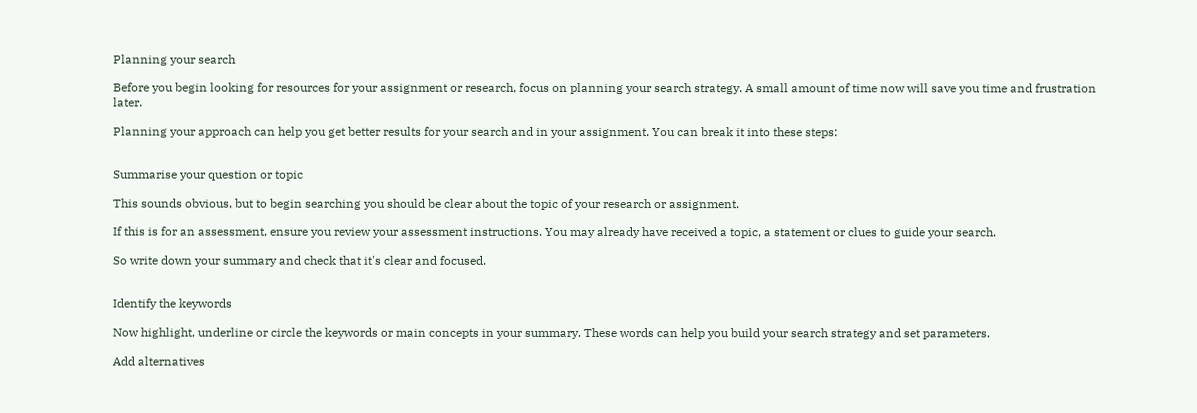Planning your search

Before you begin looking for resources for your assignment or research, focus on planning your search strategy. A small amount of time now will save you time and frustration later.

Planning your approach can help you get better results for your search and in your assignment. You can break it into these steps:


Summarise your question or topic

This sounds obvious, but to begin searching you should be clear about the topic of your research or assignment.

If this is for an assessment, ensure you review your assessment instructions. You may already have received a topic, a statement or clues to guide your search.

So write down your summary and check that it's clear and focused.


Identify the keywords

Now highlight, underline or circle the keywords or main concepts in your summary. These words can help you build your search strategy and set parameters.

Add alternatives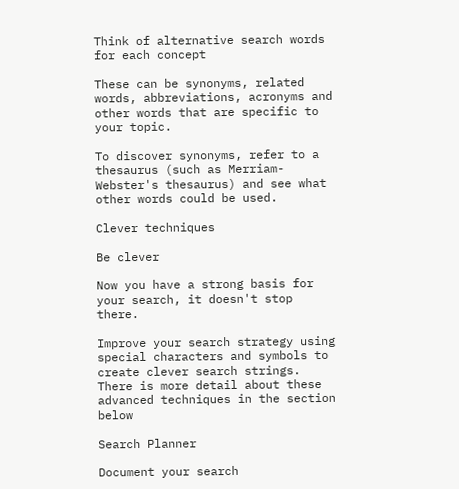Think of alternative search words for each concept

These can be synonyms, related words, abbreviations, acronyms and other words that are specific to your topic.

To discover synonyms, refer to a thesaurus (such as Merriam-Webster's thesaurus) and see what other words could be used.

Clever techniques

Be clever

Now you have a strong basis for your search, it doesn't stop there.

Improve your search strategy using special characters and symbols to create clever search strings. There is more detail about these advanced techniques in the section below

Search Planner

Document your search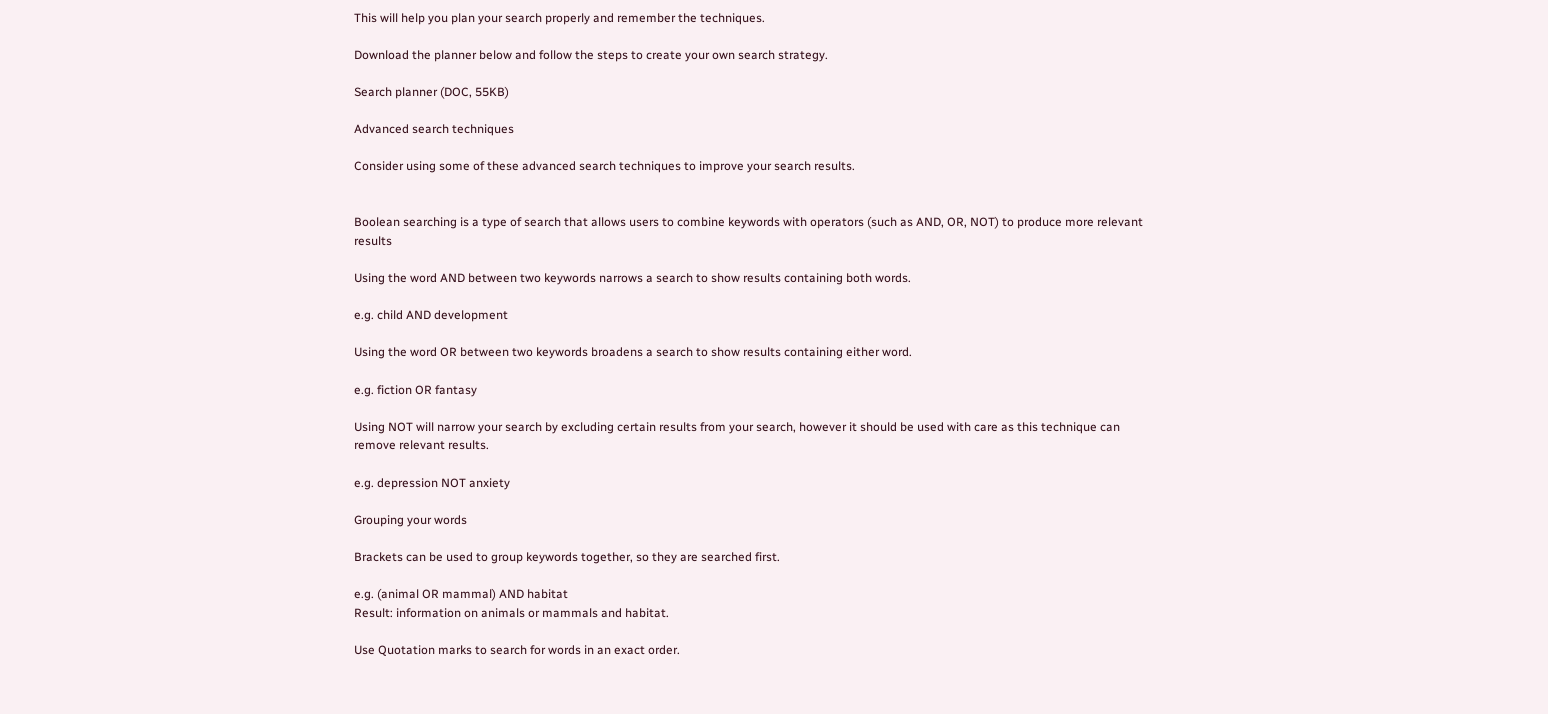This will help you plan your search properly and remember the techniques.

Download the planner below and follow the steps to create your own search strategy.

Search planner (DOC, 55KB)

Advanced search techniques

Consider using some of these advanced search techniques to improve your search results.


Boolean searching is a type of search that allows users to combine keywords with operators (such as AND, OR, NOT) to produce more relevant results

Using the word AND between two keywords narrows a search to show results containing both words.

e.g. child AND development

Using the word OR between two keywords broadens a search to show results containing either word.

e.g. fiction OR fantasy

Using NOT will narrow your search by excluding certain results from your search, however it should be used with care as this technique can remove relevant results.

e.g. depression NOT anxiety

Grouping your words

Brackets can be used to group keywords together, so they are searched first.

e.g. (animal OR mammal) AND habitat
Result: information on animals or mammals and habitat.

Use Quotation marks to search for words in an exact order.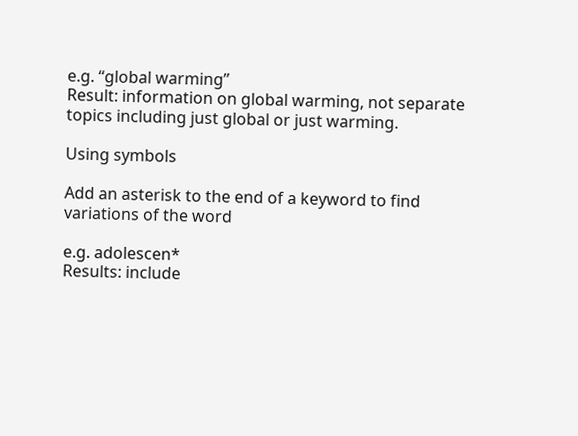e.g. ‘‘global warming’’
Result: information on global warming, not separate topics including just global or just warming.

Using symbols

Add an asterisk to the end of a keyword to find variations of the word

e.g. adolescen*
Results: include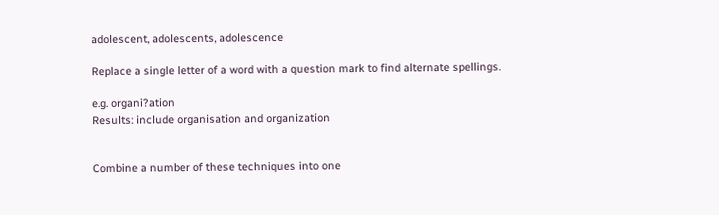adolescent, adolescents, adolescence

Replace a single letter of a word with a question mark to find alternate spellings.

e.g. organi?ation
Results: include organisation and organization


Combine a number of these techniques into one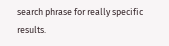search phrase for really specific results.